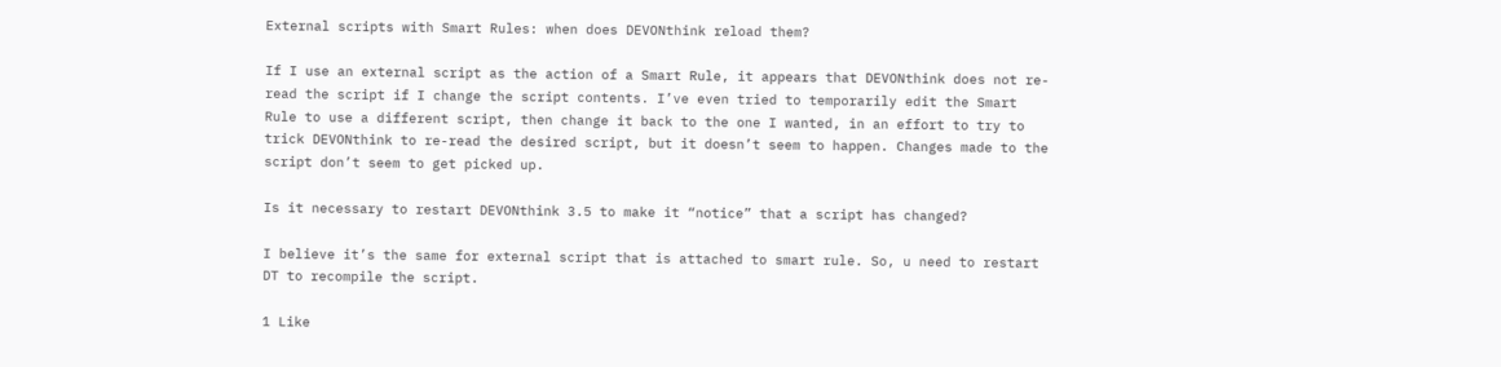External scripts with Smart Rules: when does DEVONthink reload them?

If I use an external script as the action of a Smart Rule, it appears that DEVONthink does not re-read the script if I change the script contents. I’ve even tried to temporarily edit the Smart Rule to use a different script, then change it back to the one I wanted, in an effort to try to trick DEVONthink to re-read the desired script, but it doesn’t seem to happen. Changes made to the script don’t seem to get picked up.

Is it necessary to restart DEVONthink 3.5 to make it “notice” that a script has changed?

I believe it’s the same for external script that is attached to smart rule. So, u need to restart DT to recompile the script.

1 Like